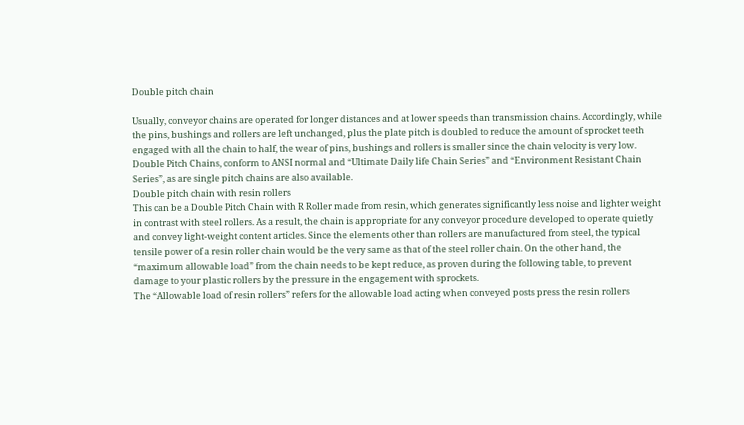Double pitch chain

Usually, conveyor chains are operated for longer distances and at lower speeds than transmission chains. Accordingly, while the pins, bushings and rollers are left unchanged, plus the plate pitch is doubled to reduce the amount of sprocket teeth engaged with all the chain to half, the wear of pins, bushings and rollers is smaller since the chain velocity is very low. Double Pitch Chains, conform to ANSI normal and “Ultimate Daily life Chain Series” and “Environment Resistant Chain Series”, as are single pitch chains are also available.
Double pitch chain with resin rollers
This can be a Double Pitch Chain with R Roller made from resin, which generates significantly less noise and lighter weight in contrast with steel rollers. As a result, the chain is appropriate for any conveyor procedure developed to operate quietly and convey light-weight content articles. Since the elements other than rollers are manufactured from steel, the typical tensile power of a resin roller chain would be the very same as that of the steel roller chain. On the other hand, the “maximum allowable load” from the chain needs to be kept reduce, as proven during the following table, to prevent damage to your plastic rollers by the pressure in the engagement with sprockets.
The “Allowable load of resin rollers” refers for the allowable load acting when conveyed posts press the resin rollers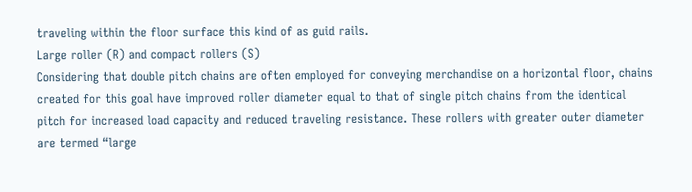traveling within the floor surface this kind of as guid rails.
Large roller (R) and compact rollers (S)
Considering that double pitch chains are often employed for conveying merchandise on a horizontal floor, chains created for this goal have improved roller diameter equal to that of single pitch chains from the identical pitch for increased load capacity and reduced traveling resistance. These rollers with greater outer diameter are termed “large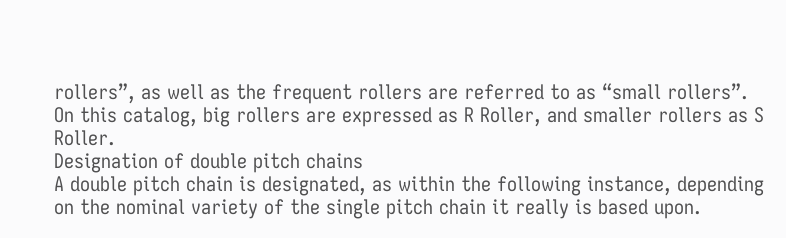rollers”, as well as the frequent rollers are referred to as “small rollers”.
On this catalog, big rollers are expressed as R Roller, and smaller rollers as S Roller.
Designation of double pitch chains
A double pitch chain is designated, as within the following instance, depending on the nominal variety of the single pitch chain it really is based upon.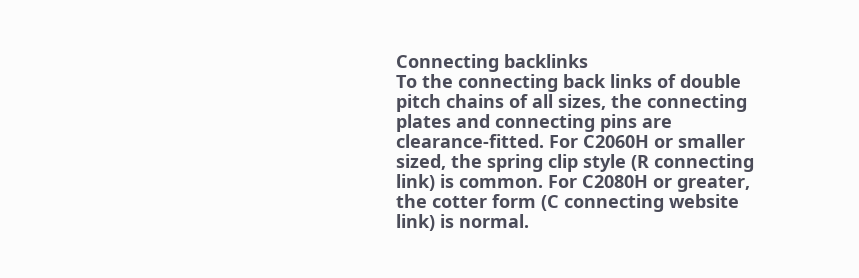Connecting backlinks
To the connecting back links of double pitch chains of all sizes, the connecting plates and connecting pins are clearance-fitted. For C2060H or smaller sized, the spring clip style (R connecting link) is common. For C2080H or greater, the cotter form (C connecting website link) is normal.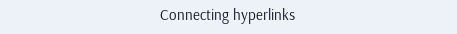Connecting hyperlinks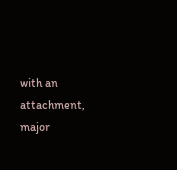with an attachment, major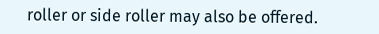roller or side roller may also be offered.